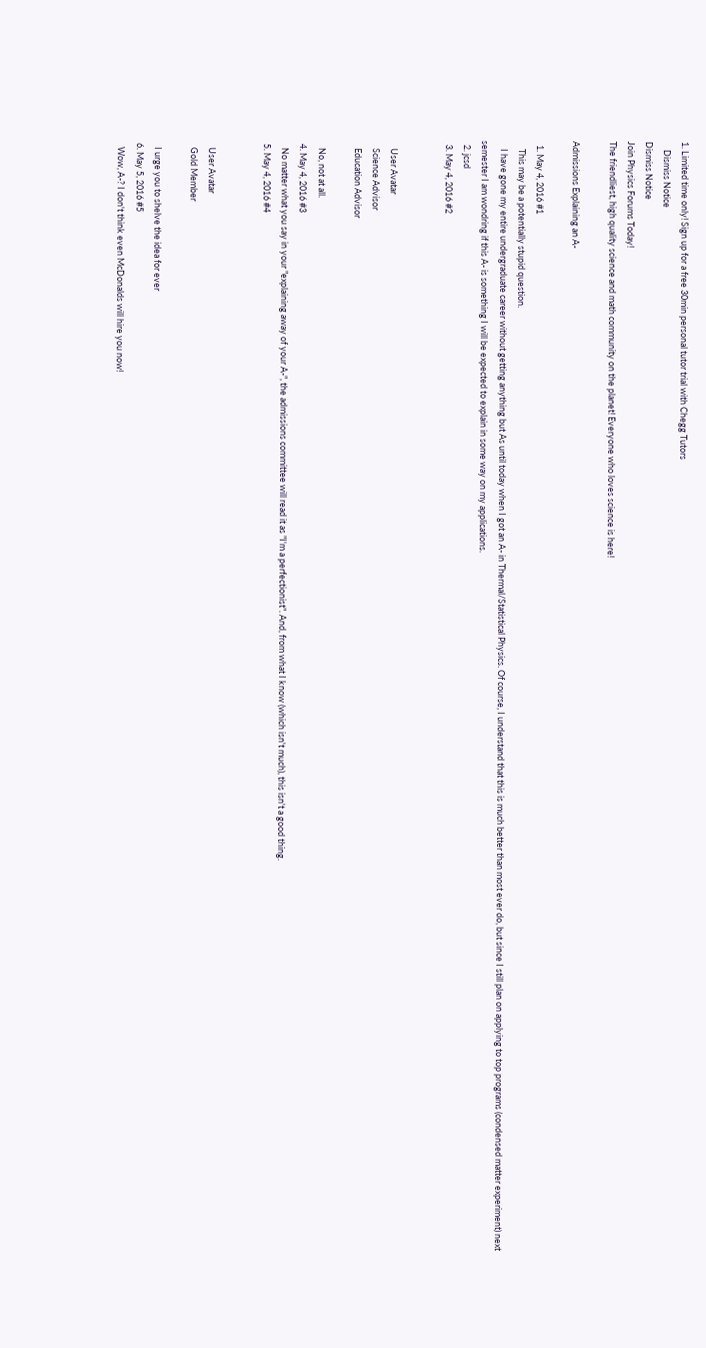1. Limited time only! Sign up for a free 30min personal tutor trial with Chegg Tutors
    Dismiss Notice
Dismiss Notice
Join Physics Forums Today!
The friendliest, high quality science and math community on the planet! Everyone who loves science is here!

Admissions Explaining an A-

  1. May 4, 2016 #1
    This may be a potentially stupid question.
    I have gone my entire undergraduate career without getting anything but As until today when I got an A- in Thermal/Statistical Physics. Of course, I understand that this is much better than most ever do, but since I still plan on applying to top programs (condensed matter experiment) next semester I am wondring if this A- is something I will be expected to explain in some way on my applications.
  2. jcsd
  3. May 4, 2016 #2


    User Avatar
    Science Advisor
    Education Advisor

    No, not at all.
  4. May 4, 2016 #3
    No matter what you say in your "explaining away of your A-", the admissions committee will read it as "I'm a perfectionist". And, from what I know (which isn't much), this isn't a good thing.
  5. May 4, 2016 #4


    User Avatar
    Gold Member

    I urge you to shelve the idea for ever
  6. May 5, 2016 #5
    Wow, A-? I don't think even McDonalds will hire you now!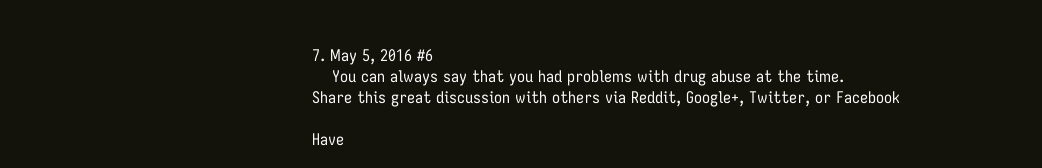7. May 5, 2016 #6
    You can always say that you had problems with drug abuse at the time.
Share this great discussion with others via Reddit, Google+, Twitter, or Facebook

Have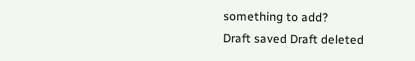something to add?
Draft saved Draft deleted